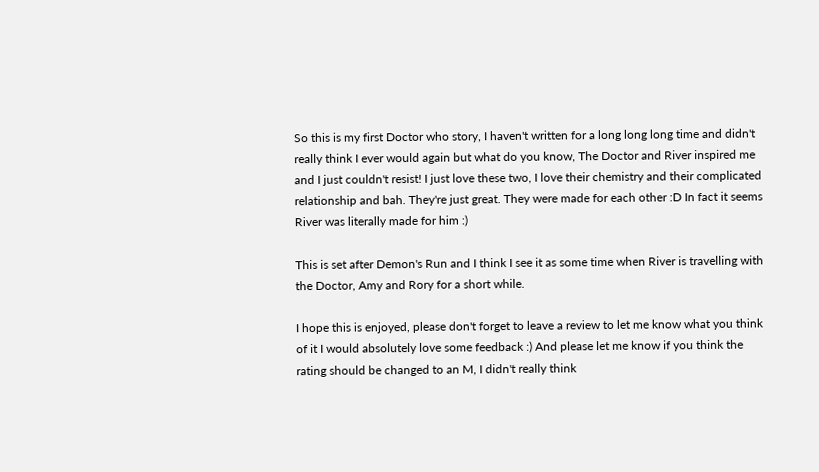So this is my first Doctor who story, I haven't written for a long long long time and didn't really think I ever would again but what do you know, The Doctor and River inspired me and I just couldn't resist! I just love these two, I love their chemistry and their complicated relationship and bah. They're just great. They were made for each other :D In fact it seems River was literally made for him :)

This is set after Demon's Run and I think I see it as some time when River is travelling with the Doctor, Amy and Rory for a short while.

I hope this is enjoyed, please don't forget to leave a review to let me know what you think of it I would absolutely love some feedback :) And please let me know if you think the rating should be changed to an M, I didn't really think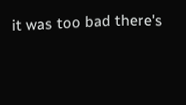it was too bad there's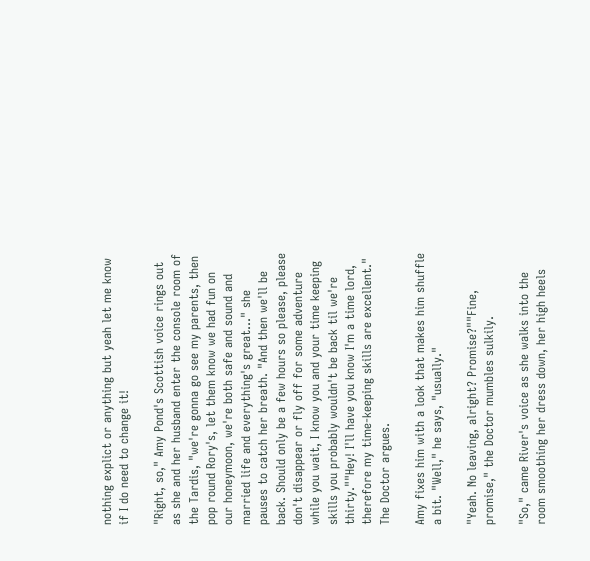nothing explict or anything but yeah let me know if I do need to change it!

"Right, so," Amy Pond's Scottish voice rings out as she and her husband enter the console room of the Tardis, "we're gonna go see my parents, then pop round Rory's, let them know we had fun on our honeymoon, we're both safe and sound and married life and everything's great…" she pauses to catch her breath. "And then we'll be back. Should only be a few hours so please, please don't disappear or fly off for some adventure while you wait, I know you and your time keeping skills you probably wouldn't be back til we're thirty.""Hey! I'll have you know I'm a time lord, therefore my time-keeping skills are excellent." The Doctor argues.

Amy fixes him with a look that makes him shuffle a bit. "Well," he says, "usually."

"Yeah. No leaving, alright? Promise?""Fine, promise," the Doctor mumbles sulkily.

"So," came River's voice as she walks into the room smoothing her dress down, her high heels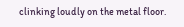clinking loudly on the metal floor.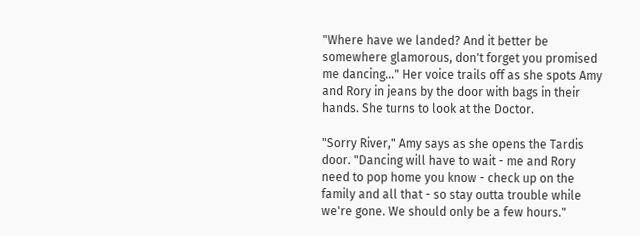"Where have we landed? And it better be somewhere glamorous, don't forget you promised me dancing…" Her voice trails off as she spots Amy and Rory in jeans by the door with bags in their hands. She turns to look at the Doctor.

"Sorry River," Amy says as she opens the Tardis door. "Dancing will have to wait - me and Rory need to pop home you know - check up on the family and all that - so stay outta trouble while we're gone. We should only be a few hours."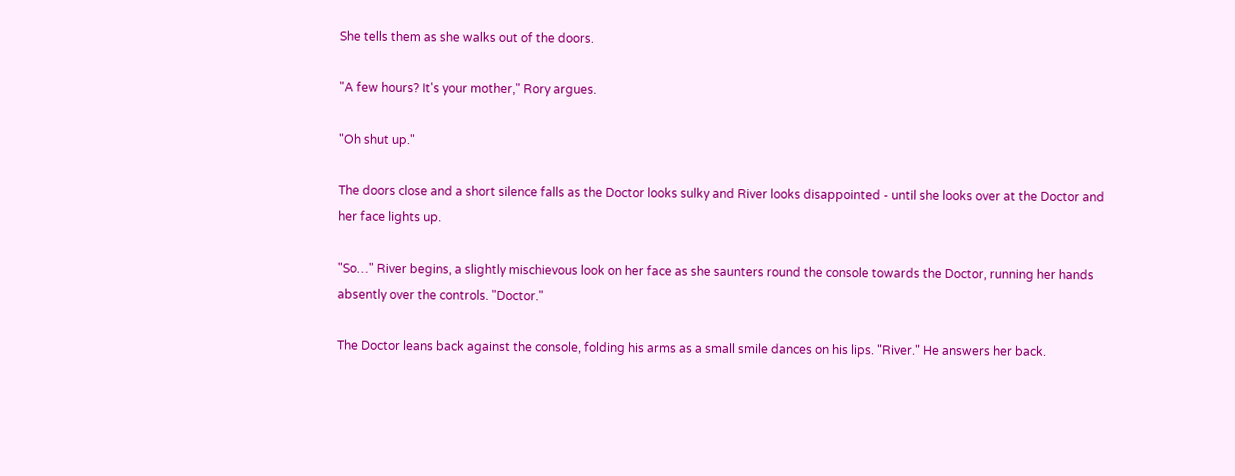She tells them as she walks out of the doors.

"A few hours? It's your mother," Rory argues.

"Oh shut up."

The doors close and a short silence falls as the Doctor looks sulky and River looks disappointed - until she looks over at the Doctor and her face lights up.

"So…" River begins, a slightly mischievous look on her face as she saunters round the console towards the Doctor, running her hands absently over the controls. "Doctor."

The Doctor leans back against the console, folding his arms as a small smile dances on his lips. "River." He answers her back.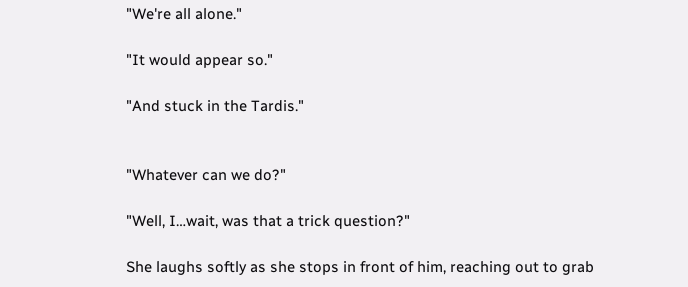"We're all alone."

"It would appear so."

"And stuck in the Tardis."


"Whatever can we do?"

"Well, I…wait, was that a trick question?"

She laughs softly as she stops in front of him, reaching out to grab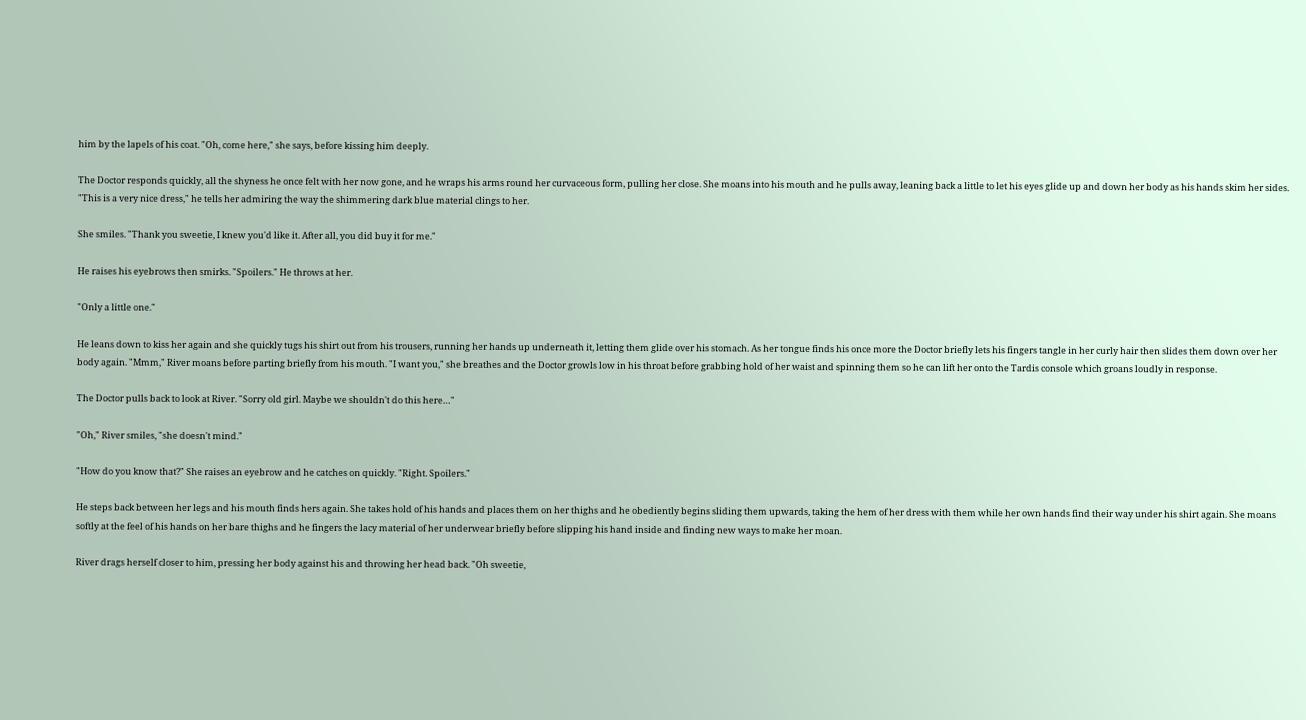him by the lapels of his coat. "Oh, come here," she says, before kissing him deeply.

The Doctor responds quickly, all the shyness he once felt with her now gone, and he wraps his arms round her curvaceous form, pulling her close. She moans into his mouth and he pulls away, leaning back a little to let his eyes glide up and down her body as his hands skim her sides. "This is a very nice dress," he tells her admiring the way the shimmering dark blue material clings to her.

She smiles. "Thank you sweetie, I knew you'd like it. After all, you did buy it for me."

He raises his eyebrows then smirks. "Spoilers." He throws at her.

"Only a little one."

He leans down to kiss her again and she quickly tugs his shirt out from his trousers, running her hands up underneath it, letting them glide over his stomach. As her tongue finds his once more the Doctor briefly lets his fingers tangle in her curly hair then slides them down over her body again. "Mmm," River moans before parting briefly from his mouth. "I want you," she breathes and the Doctor growls low in his throat before grabbing hold of her waist and spinning them so he can lift her onto the Tardis console which groans loudly in response.

The Doctor pulls back to look at River. "Sorry old girl. Maybe we shouldn't do this here…"

"Oh," River smiles, "she doesn't mind."

"How do you know that?" She raises an eyebrow and he catches on quickly. "Right. Spoilers."

He steps back between her legs and his mouth finds hers again. She takes hold of his hands and places them on her thighs and he obediently begins sliding them upwards, taking the hem of her dress with them while her own hands find their way under his shirt again. She moans softly at the feel of his hands on her bare thighs and he fingers the lacy material of her underwear briefly before slipping his hand inside and finding new ways to make her moan.

River drags herself closer to him, pressing her body against his and throwing her head back. "Oh sweetie,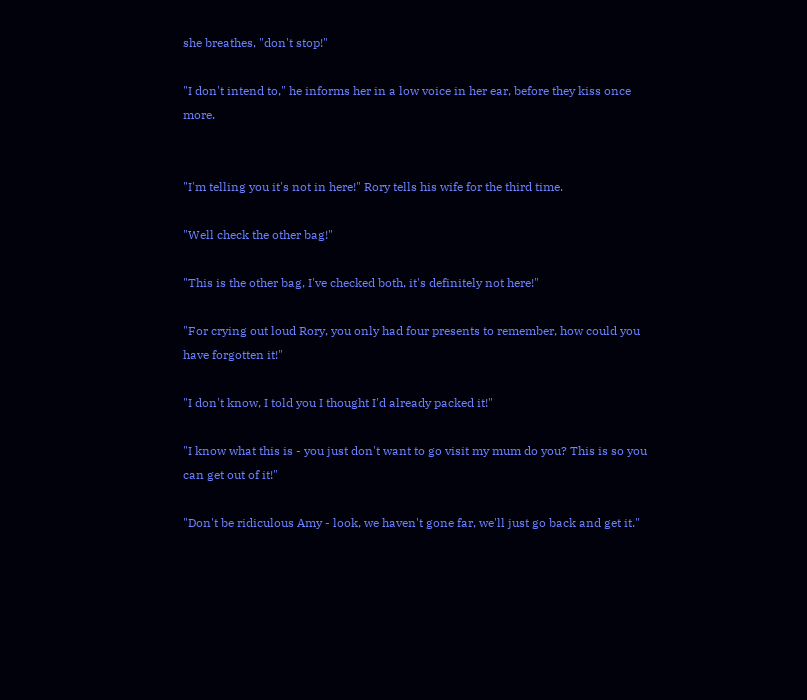she breathes, "don't stop!"

"I don't intend to," he informs her in a low voice in her ear, before they kiss once more.


"I'm telling you it's not in here!" Rory tells his wife for the third time.

"Well check the other bag!"

"This is the other bag, I've checked both, it's definitely not here!"

"For crying out loud Rory, you only had four presents to remember, how could you have forgotten it!"

"I don't know, I told you I thought I'd already packed it!"

"I know what this is - you just don't want to go visit my mum do you? This is so you can get out of it!"

"Don't be ridiculous Amy - look, we haven't gone far, we'll just go back and get it."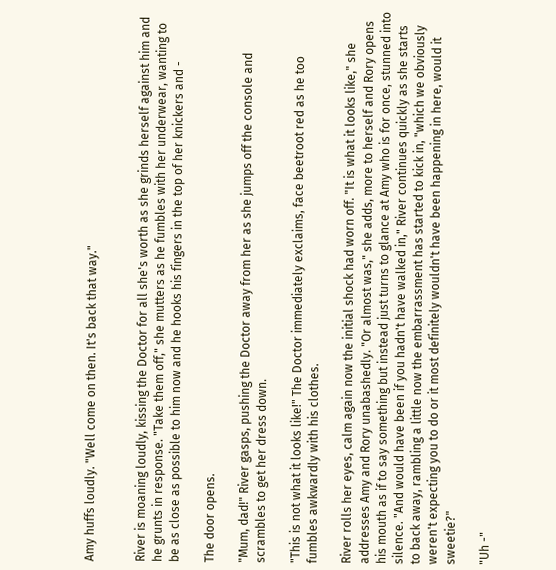Amy huffs loudly. "Well come on then. It's back that way."


River is moaning loudly, kissing the Doctor for all she's worth as she grinds herself against him and he grunts in response. "Take them off," she mutters as he fumbles with her underwear, wanting to be as close as possible to him now and he hooks his fingers in the top of her knickers and -

The door opens.

"Mum, dad!" River gasps, pushing the Doctor away from her as she jumps off the console and scrambles to get her dress down.

"This is not what it looks like!" The Doctor immediately exclaims, face beetroot red as he too fumbles awkwardly with his clothes.

River rolls her eyes, calm again now the initial shock had worn off. "It is what it looks like," she addresses Amy and Rory unabashedly. "Or almost was," she adds, more to herself and Rory opens his mouth as if to say something but instead just turns to glance at Amy who is for once, stunned into silence. "And would have been if you hadn't have walked in," River continues quickly as she starts to back away, rambling a little now the embarrassment has started to kick in, "which we obviously weren't expecting you to do or it most definitely wouldn't have been happening in here, would it sweetie?"

"Uh -"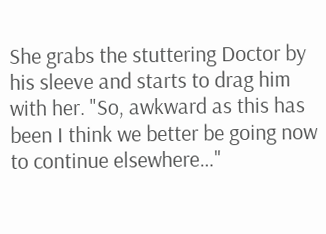She grabs the stuttering Doctor by his sleeve and starts to drag him with her. "So, awkward as this has been I think we better be going now to continue elsewhere…"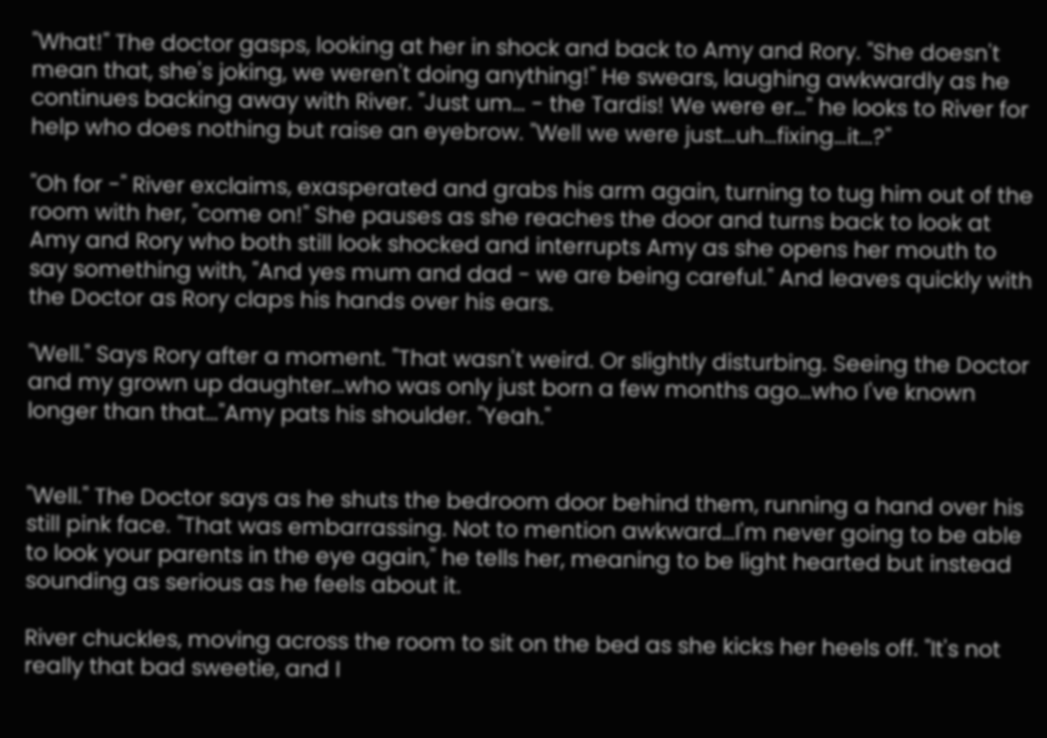"What!" The doctor gasps, looking at her in shock and back to Amy and Rory. "She doesn't mean that, she's joking, we weren't doing anything!" He swears, laughing awkwardly as he continues backing away with River. "Just um… - the Tardis! We were er…" he looks to River for help who does nothing but raise an eyebrow. "Well we were just…uh…fixing…it…?"

"Oh for -" River exclaims, exasperated and grabs his arm again, turning to tug him out of the room with her, "come on!" She pauses as she reaches the door and turns back to look at Amy and Rory who both still look shocked and interrupts Amy as she opens her mouth to say something with, "And yes mum and dad - we are being careful." And leaves quickly with the Doctor as Rory claps his hands over his ears.

"Well." Says Rory after a moment. "That wasn't weird. Or slightly disturbing. Seeing the Doctor and my grown up daughter…who was only just born a few months ago…who I've known longer than that…"Amy pats his shoulder. "Yeah."


"Well." The Doctor says as he shuts the bedroom door behind them, running a hand over his still pink face. "That was embarrassing. Not to mention awkward…I'm never going to be able to look your parents in the eye again," he tells her, meaning to be light hearted but instead sounding as serious as he feels about it.

River chuckles, moving across the room to sit on the bed as she kicks her heels off. "It's not really that bad sweetie, and I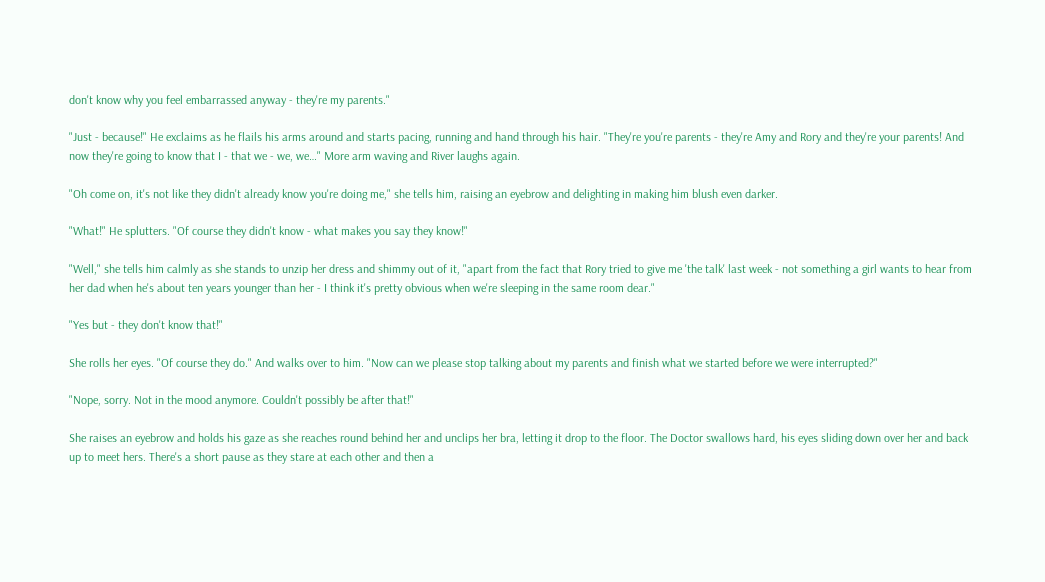don't know why you feel embarrassed anyway - they're my parents."

"Just - because!" He exclaims as he flails his arms around and starts pacing, running and hand through his hair. "They're you're parents - they're Amy and Rory and they're your parents! And now they're going to know that I - that we - we, we…" More arm waving and River laughs again.

"Oh come on, it's not like they didn't already know you're doing me," she tells him, raising an eyebrow and delighting in making him blush even darker.

"What!" He splutters. "Of course they didn't know - what makes you say they know!"

"Well," she tells him calmly as she stands to unzip her dress and shimmy out of it, "apart from the fact that Rory tried to give me 'the talk' last week - not something a girl wants to hear from her dad when he's about ten years younger than her - I think it's pretty obvious when we're sleeping in the same room dear."

"Yes but - they don't know that!"

She rolls her eyes. "Of course they do." And walks over to him. "Now can we please stop talking about my parents and finish what we started before we were interrupted?"

"Nope, sorry. Not in the mood anymore. Couldn't possibly be after that!"

She raises an eyebrow and holds his gaze as she reaches round behind her and unclips her bra, letting it drop to the floor. The Doctor swallows hard, his eyes sliding down over her and back up to meet hers. There's a short pause as they stare at each other and then a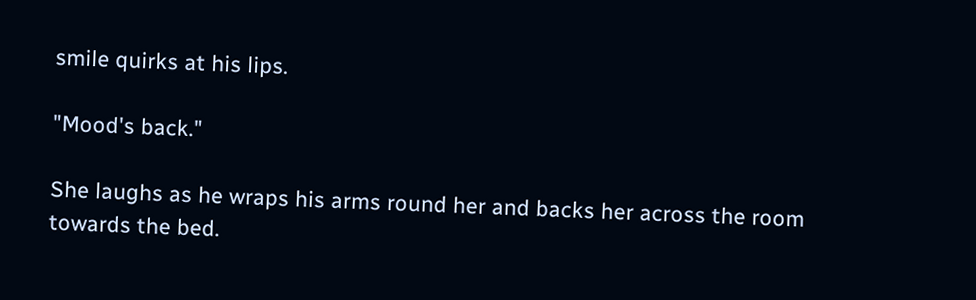smile quirks at his lips.

"Mood's back."

She laughs as he wraps his arms round her and backs her across the room towards the bed.